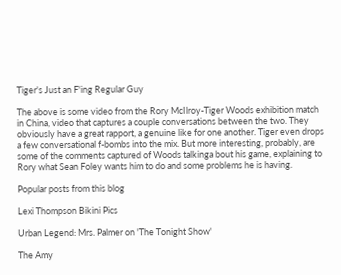Tiger's Just an F'ing Regular Guy

The above is some video from the Rory McIlroy-Tiger Woods exhibition match in China, video that captures a couple conversations between the two. They obviously have a great rapport, a genuine like for one another. Tiger even drops a few conversational f-bombs into the mix. But more interesting, probably, are some of the comments captured of Woods talkinga bout his game, explaining to Rory what Sean Foley wants him to do and some problems he is having.

Popular posts from this blog

Lexi Thompson Bikini Pics

Urban Legend: Mrs. Palmer on 'The Tonight Show'

The Amy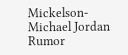Mickelson-Michael Jordan Rumor